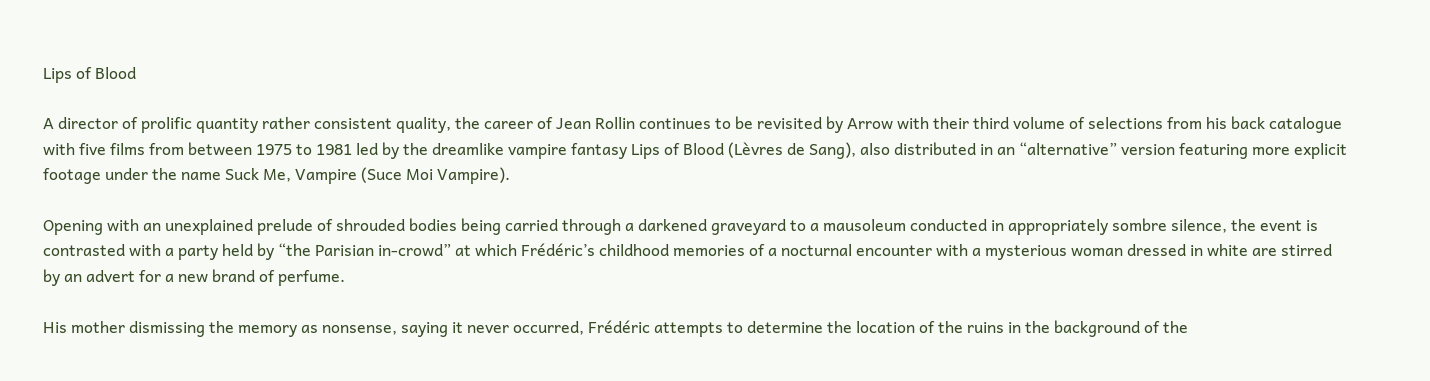Lips of Blood

A director of prolific quantity rather consistent quality, the career of Jean Rollin continues to be revisited by Arrow with their third volume of selections from his back catalogue with five films from between 1975 to 1981 led by the dreamlike vampire fantasy Lips of Blood (Lèvres de Sang), also distributed in an “alternative” version featuring more explicit footage under the name Suck Me, Vampire (Suce Moi Vampire).

Opening with an unexplained prelude of shrouded bodies being carried through a darkened graveyard to a mausoleum conducted in appropriately sombre silence, the event is contrasted with a party held by “the Parisian in-crowd” at which Frédéric’s childhood memories of a nocturnal encounter with a mysterious woman dressed in white are stirred by an advert for a new brand of perfume.

His mother dismissing the memory as nonsense, saying it never occurred, Frédéric attempts to determine the location of the ruins in the background of the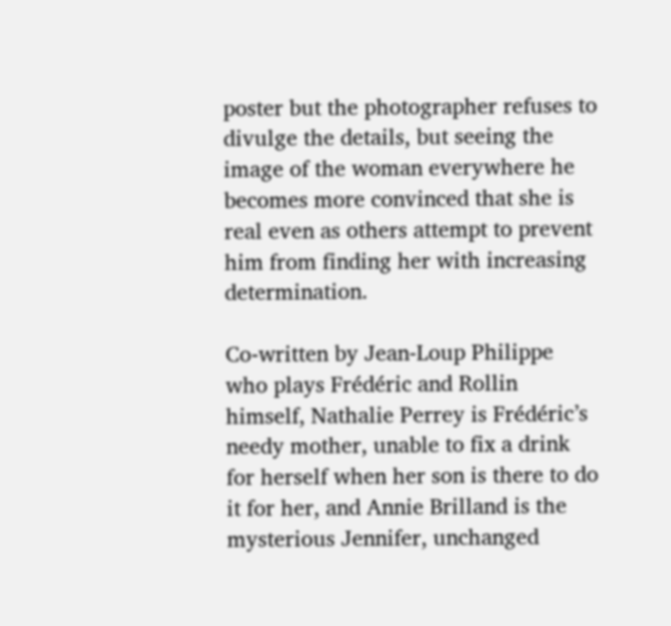poster but the photographer refuses to divulge the details, but seeing the image of the woman everywhere he becomes more convinced that she is real even as others attempt to prevent him from finding her with increasing determination.

Co-written by Jean-Loup Philippe who plays Frédéric and Rollin himself, Nathalie Perrey is Frédéric’s needy mother, unable to fix a drink for herself when her son is there to do it for her, and Annie Brilland is the mysterious Jennifer, unchanged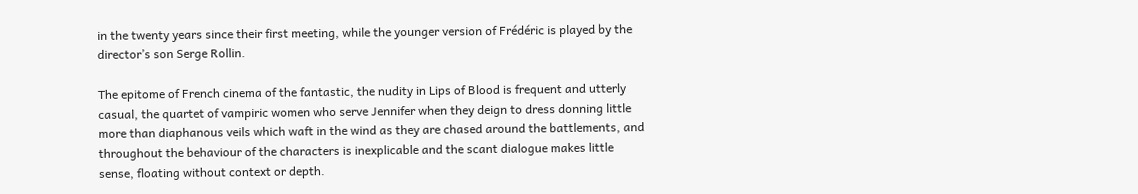in the twenty years since their first meeting, while the younger version of Frédéric is played by the director’s son Serge Rollin.

The epitome of French cinema of the fantastic, the nudity in Lips of Blood is frequent and utterly casual, the quartet of vampiric women who serve Jennifer when they deign to dress donning little more than diaphanous veils which waft in the wind as they are chased around the battlements, and throughout the behaviour of the characters is inexplicable and the scant dialogue makes little sense, floating without context or depth.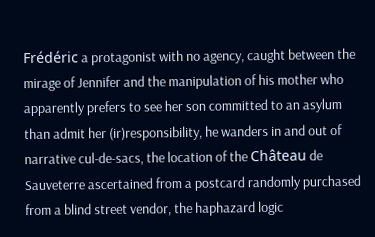Frédéric a protagonist with no agency, caught between the mirage of Jennifer and the manipulation of his mother who apparently prefers to see her son committed to an asylum than admit her (ir)responsibility, he wanders in and out of narrative cul-de-sacs, the location of the Château de Sauveterre ascertained from a postcard randomly purchased from a blind street vendor, the haphazard logic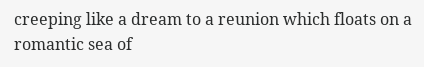creeping like a dream to a reunion which floats on a romantic sea of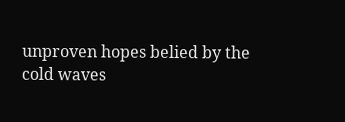unproven hopes belied by the cold waves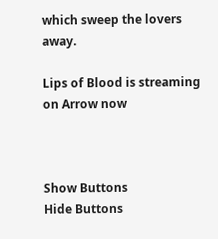which sweep the lovers away.

Lips of Blood is streaming on Arrow now



Show Buttons
Hide Buttons